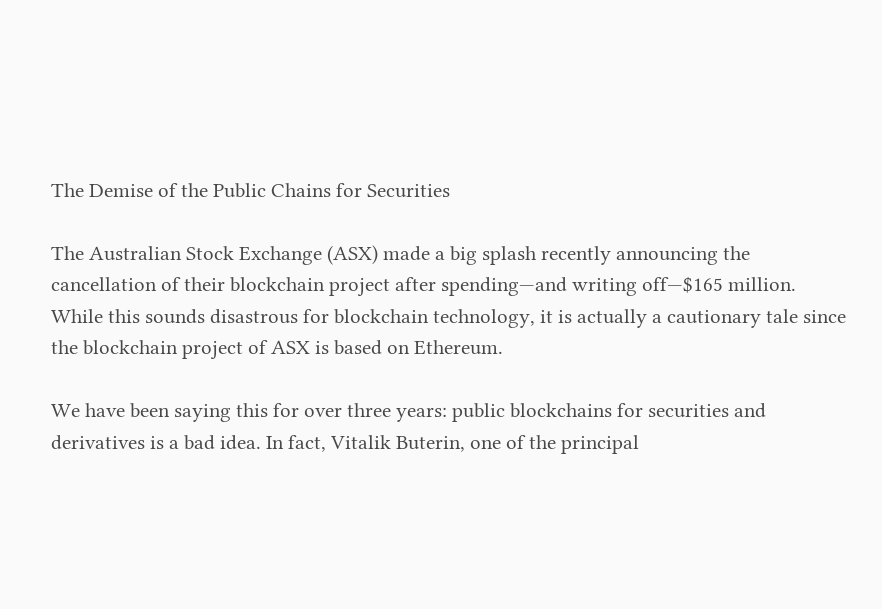The Demise of the Public Chains for Securities

The Australian Stock Exchange (ASX) made a big splash recently announcing the cancellation of their blockchain project after spending—and writing off—$165 million. While this sounds disastrous for blockchain technology, it is actually a cautionary tale since the blockchain project of ASX is based on Ethereum.

We have been saying this for over three years: public blockchains for securities and derivatives is a bad idea. In fact, Vitalik Buterin, one of the principal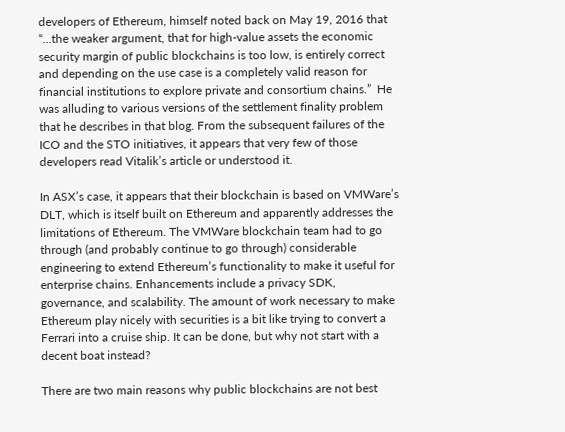developers of Ethereum, himself noted back on May 19, 2016 that “…the weaker argument, that for high-value assets the economic security margin of public blockchains is too low, is entirely correct and depending on the use case is a completely valid reason for financial institutions to explore private and consortium chains.”  He was alluding to various versions of the settlement finality problem that he describes in that blog. From the subsequent failures of the ICO and the STO initiatives, it appears that very few of those developers read Vitalik’s article or understood it.

In ASX’s case, it appears that their blockchain is based on VMWare’s DLT, which is itself built on Ethereum and apparently addresses the limitations of Ethereum. The VMWare blockchain team had to go through (and probably continue to go through) considerable engineering to extend Ethereum’s functionality to make it useful for enterprise chains. Enhancements include a privacy SDK, governance, and scalability. The amount of work necessary to make Ethereum play nicely with securities is a bit like trying to convert a Ferrari into a cruise ship. It can be done, but why not start with a decent boat instead?

There are two main reasons why public blockchains are not best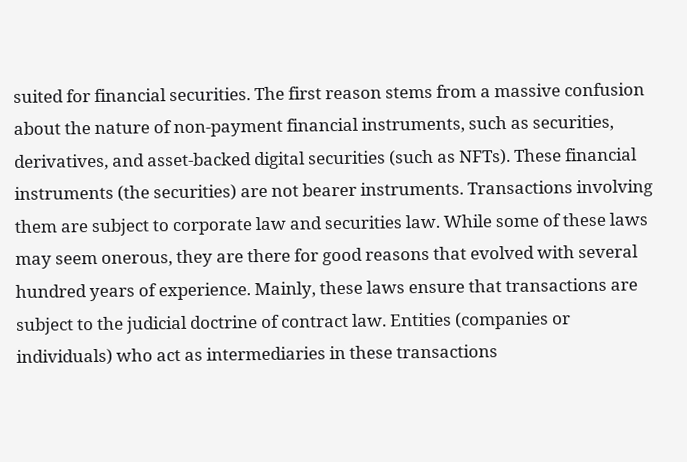suited for financial securities. The first reason stems from a massive confusion about the nature of non-payment financial instruments, such as securities, derivatives, and asset-backed digital securities (such as NFTs). These financial instruments (the securities) are not bearer instruments. Transactions involving them are subject to corporate law and securities law. While some of these laws may seem onerous, they are there for good reasons that evolved with several hundred years of experience. Mainly, these laws ensure that transactions are subject to the judicial doctrine of contract law. Entities (companies or individuals) who act as intermediaries in these transactions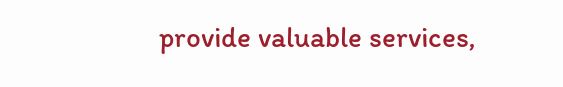provide valuable services,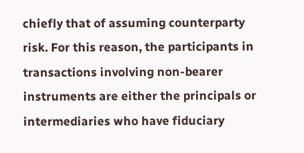chiefly that of assuming counterparty risk. For this reason, the participants in transactions involving non-bearer instruments are either the principals or intermediaries who have fiduciary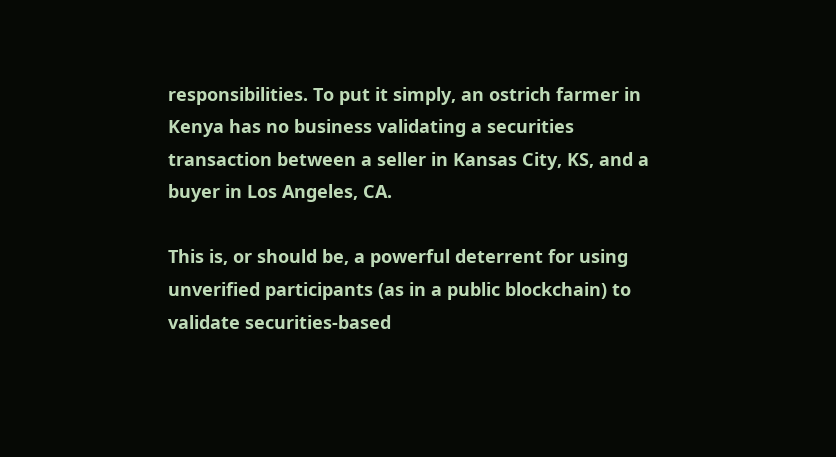responsibilities. To put it simply, an ostrich farmer in Kenya has no business validating a securities transaction between a seller in Kansas City, KS, and a buyer in Los Angeles, CA.

This is, or should be, a powerful deterrent for using unverified participants (as in a public blockchain) to validate securities-based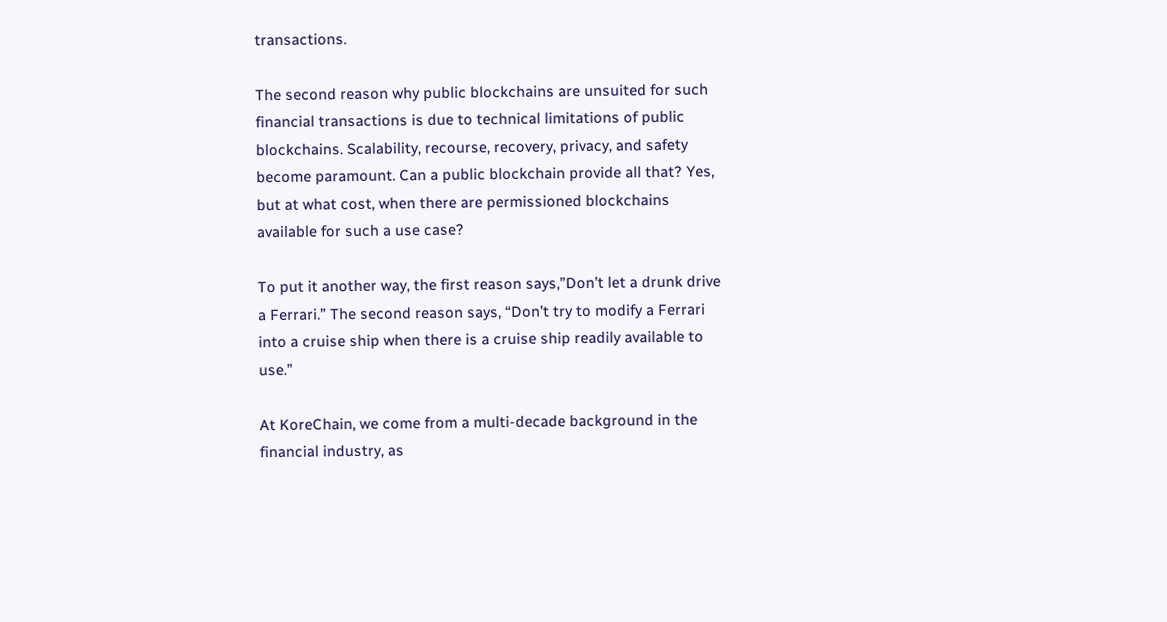transactions.

The second reason why public blockchains are unsuited for such financial transactions is due to technical limitations of public blockchains. Scalability, recourse, recovery, privacy, and safety become paramount. Can a public blockchain provide all that? Yes, but at what cost, when there are permissioned blockchains available for such a use case?

To put it another way, the first reason says,”Don’t let a drunk drive a Ferrari.” The second reason says, “Don’t try to modify a Ferrari into a cruise ship when there is a cruise ship readily available to use.”

At KoreChain, we come from a multi-decade background in the financial industry, as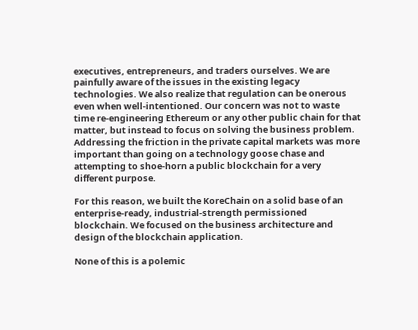executives, entrepreneurs, and traders ourselves. We are painfully aware of the issues in the existing legacy technologies. We also realize that regulation can be onerous even when well-intentioned. Our concern was not to waste time re-engineering Ethereum or any other public chain for that matter, but instead to focus on solving the business problem. Addressing the friction in the private capital markets was more important than going on a technology goose chase and attempting to shoe-horn a public blockchain for a very different purpose.

For this reason, we built the KoreChain on a solid base of an enterprise-ready, industrial-strength permissioned blockchain. We focused on the business architecture and design of the blockchain application.

None of this is a polemic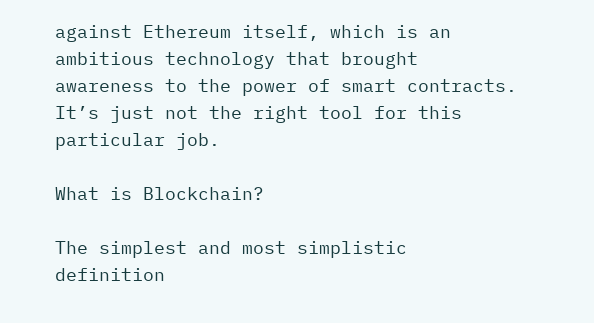against Ethereum itself, which is an ambitious technology that brought awareness to the power of smart contracts. It’s just not the right tool for this particular job.

What is Blockchain?

The simplest and most simplistic definition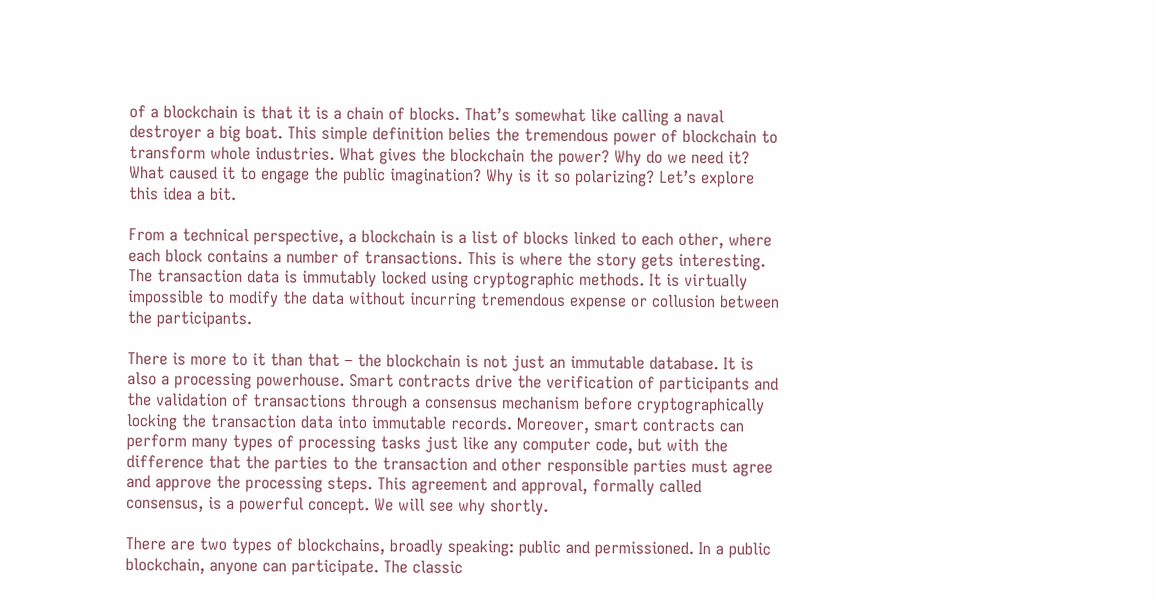of a blockchain is that it is a chain of blocks. That’s somewhat like calling a naval destroyer a big boat. This simple definition belies the tremendous power of blockchain to transform whole industries. What gives the blockchain the power? Why do we need it? What caused it to engage the public imagination? Why is it so polarizing? Let’s explore this idea a bit.

From a technical perspective, a blockchain is a list of blocks linked to each other, where each block contains a number of transactions. This is where the story gets interesting. The transaction data is immutably locked using cryptographic methods. It is virtually impossible to modify the data without incurring tremendous expense or collusion between the participants.

There is more to it than that – the blockchain is not just an immutable database. It is also a processing powerhouse. Smart contracts drive the verification of participants and the validation of transactions through a consensus mechanism before cryptographically locking the transaction data into immutable records. Moreover, smart contracts can perform many types of processing tasks just like any computer code, but with the difference that the parties to the transaction and other responsible parties must agree and approve the processing steps. This agreement and approval, formally called consensus, is a powerful concept. We will see why shortly.

There are two types of blockchains, broadly speaking: public and permissioned. In a public blockchain, anyone can participate. The classic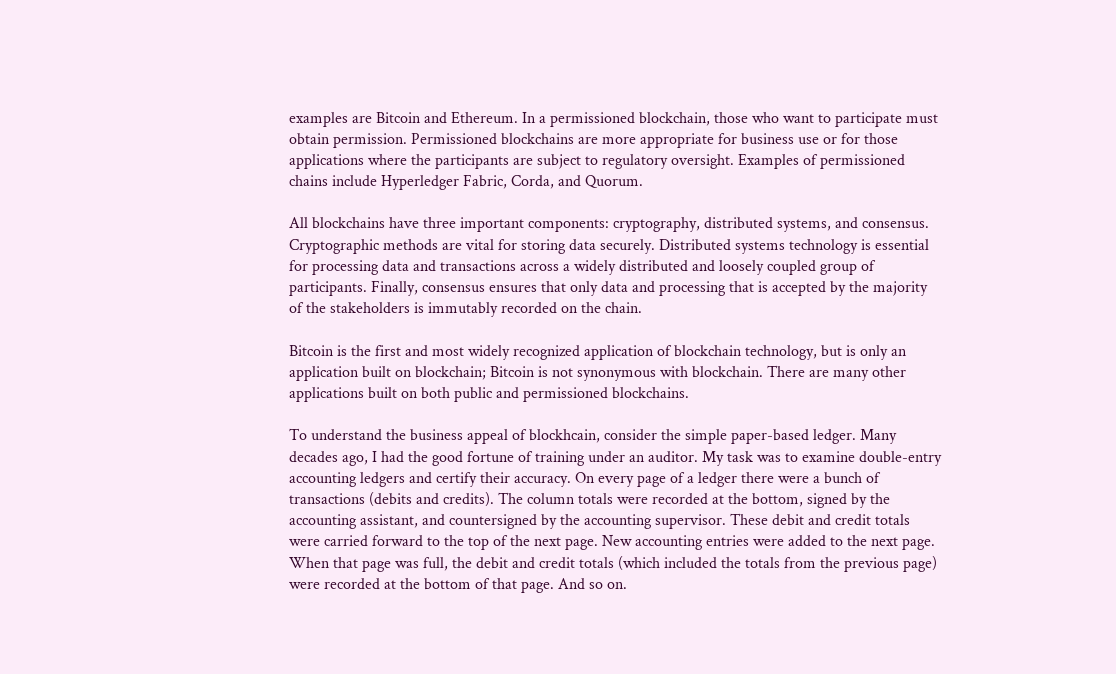examples are Bitcoin and Ethereum. In a permissioned blockchain, those who want to participate must obtain permission. Permissioned blockchains are more appropriate for business use or for those applications where the participants are subject to regulatory oversight. Examples of permissioned chains include Hyperledger Fabric, Corda, and Quorum.

All blockchains have three important components: cryptography, distributed systems, and consensus. Cryptographic methods are vital for storing data securely. Distributed systems technology is essential for processing data and transactions across a widely distributed and loosely coupled group of participants. Finally, consensus ensures that only data and processing that is accepted by the majority of the stakeholders is immutably recorded on the chain.

Bitcoin is the first and most widely recognized application of blockchain technology, but is only an application built on blockchain; Bitcoin is not synonymous with blockchain. There are many other applications built on both public and permissioned blockchains.

To understand the business appeal of blockhcain, consider the simple paper-based ledger. Many decades ago, I had the good fortune of training under an auditor. My task was to examine double-entry accounting ledgers and certify their accuracy. On every page of a ledger there were a bunch of transactions (debits and credits). The column totals were recorded at the bottom, signed by the accounting assistant, and countersigned by the accounting supervisor. These debit and credit totals were carried forward to the top of the next page. New accounting entries were added to the next page. When that page was full, the debit and credit totals (which included the totals from the previous page) were recorded at the bottom of that page. And so on.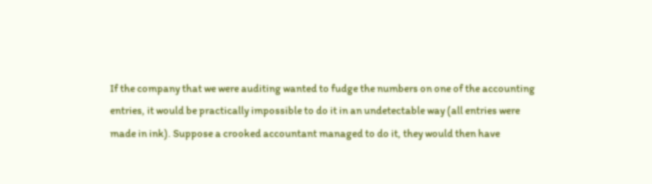If the company that we were auditing wanted to fudge the numbers on one of the accounting entries, it would be practically impossible to do it in an undetectable way (all entries were made in ink). Suppose a crooked accountant managed to do it, they would then have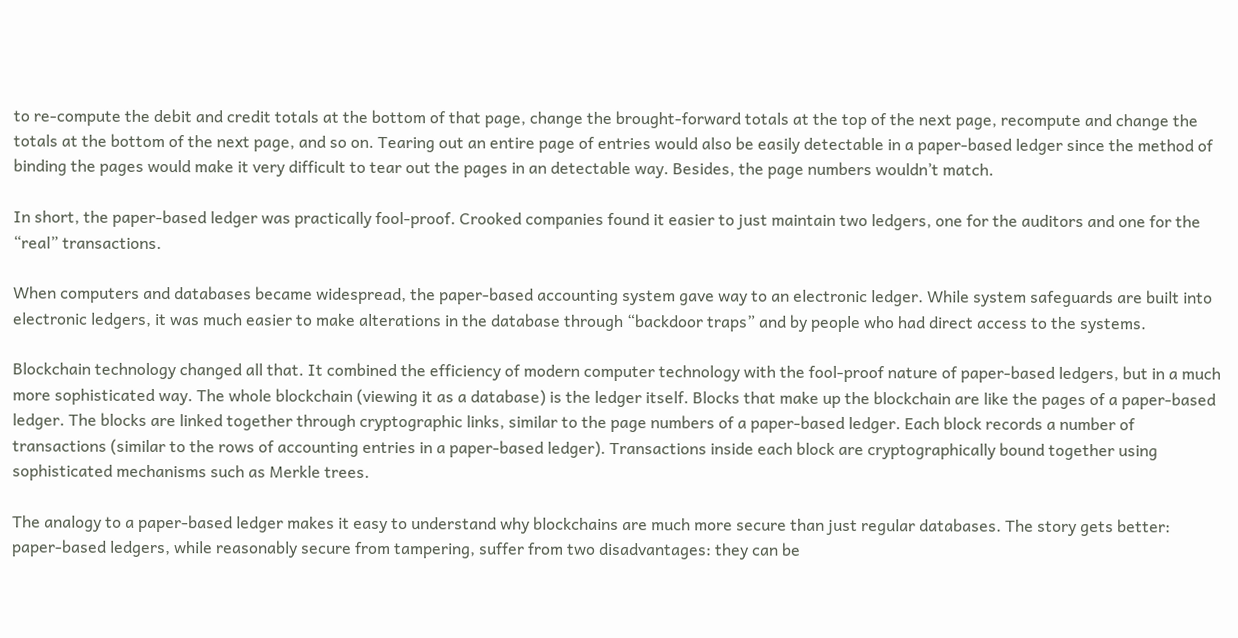to re-compute the debit and credit totals at the bottom of that page, change the brought-forward totals at the top of the next page, recompute and change the totals at the bottom of the next page, and so on. Tearing out an entire page of entries would also be easily detectable in a paper-based ledger since the method of binding the pages would make it very difficult to tear out the pages in an detectable way. Besides, the page numbers wouldn’t match.

In short, the paper-based ledger was practically fool-proof. Crooked companies found it easier to just maintain two ledgers, one for the auditors and one for the “real” transactions.

When computers and databases became widespread, the paper-based accounting system gave way to an electronic ledger. While system safeguards are built into electronic ledgers, it was much easier to make alterations in the database through “backdoor traps” and by people who had direct access to the systems.

Blockchain technology changed all that. It combined the efficiency of modern computer technology with the fool-proof nature of paper-based ledgers, but in a much more sophisticated way. The whole blockchain (viewing it as a database) is the ledger itself. Blocks that make up the blockchain are like the pages of a paper-based ledger. The blocks are linked together through cryptographic links, similar to the page numbers of a paper-based ledger. Each block records a number of transactions (similar to the rows of accounting entries in a paper-based ledger). Transactions inside each block are cryptographically bound together using sophisticated mechanisms such as Merkle trees.

The analogy to a paper-based ledger makes it easy to understand why blockchains are much more secure than just regular databases. The story gets better: paper-based ledgers, while reasonably secure from tampering, suffer from two disadvantages: they can be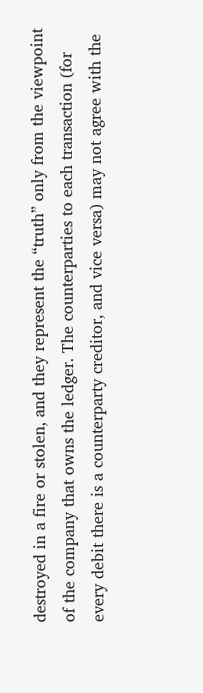destroyed in a fire or stolen, and they represent the “truth” only from the viewpoint of the company that owns the ledger. The counterparties to each transaction (for every debit there is a counterparty creditor, and vice versa) may not agree with the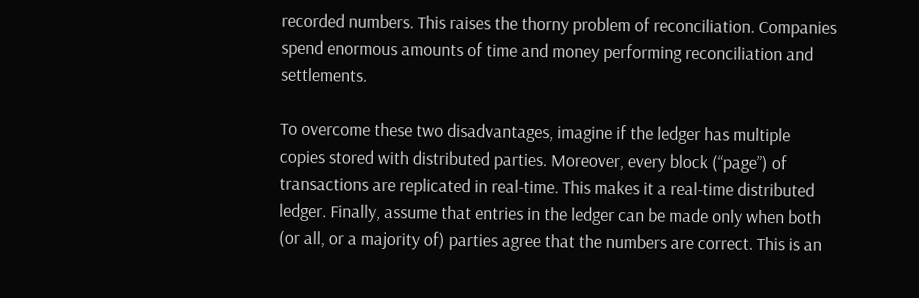recorded numbers. This raises the thorny problem of reconciliation. Companies spend enormous amounts of time and money performing reconciliation and settlements.

To overcome these two disadvantages, imagine if the ledger has multiple copies stored with distributed parties. Moreover, every block (“page”) of transactions are replicated in real-time. This makes it a real-time distributed ledger. Finally, assume that entries in the ledger can be made only when both (or all, or a majority of) parties agree that the numbers are correct. This is an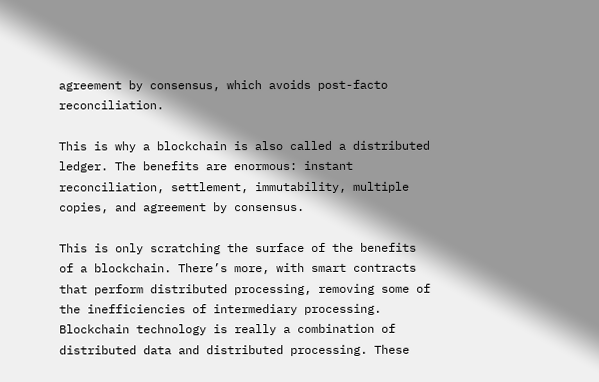agreement by consensus, which avoids post-facto reconciliation.

This is why a blockchain is also called a distributed ledger. The benefits are enormous: instant reconciliation, settlement, immutability, multiple copies, and agreement by consensus.

This is only scratching the surface of the benefits of a blockchain. There’s more, with smart contracts that perform distributed processing, removing some of the inefficiencies of intermediary processing. Blockchain technology is really a combination of distributed data and distributed processing. These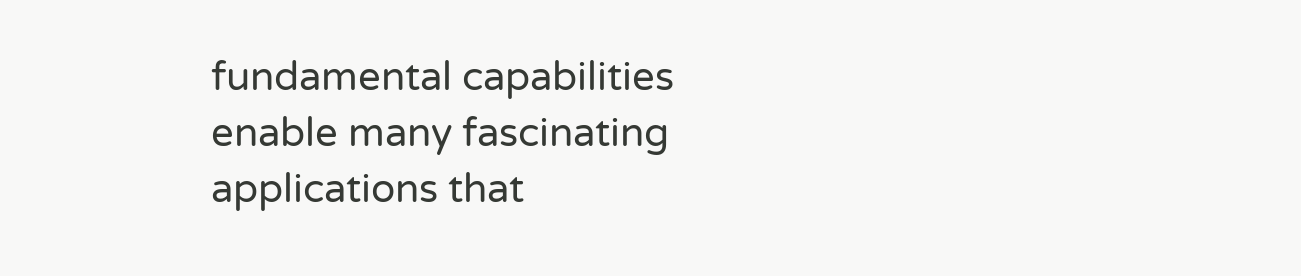fundamental capabilities enable many fascinating applications that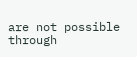are not possible through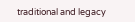traditional and legacy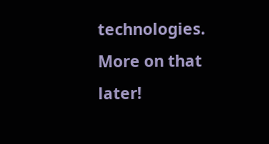technologies. More on that later!